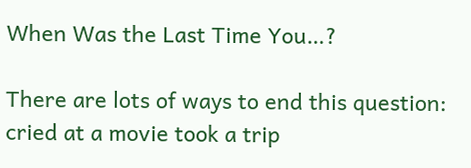When Was the Last Time You…?

There are lots of ways to end this question: cried at a movie took a trip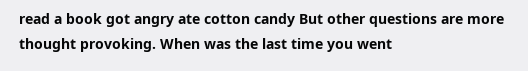read a book got angry ate cotton candy But other questions are more thought provoking. When was the last time you went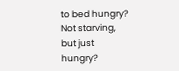to bed hungry?  Not starving, but just hungry?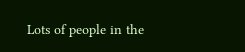Lots of people in the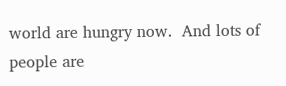world are hungry now.  And lots of people are